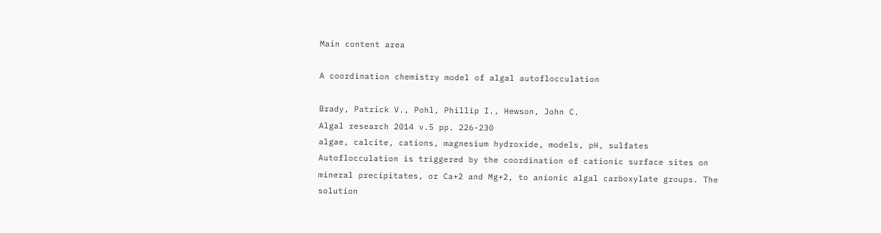Main content area

A coordination chemistry model of algal autoflocculation

Brady, Patrick V., Pohl, Phillip I., Hewson, John C.
Algal research 2014 v.5 pp. 226-230
algae, calcite, cations, magnesium hydroxide, models, pH, sulfates
Autoflocculation is triggered by the coordination of cationic surface sites on mineral precipitates, or Ca+2 and Mg+2, to anionic algal carboxylate groups. The solution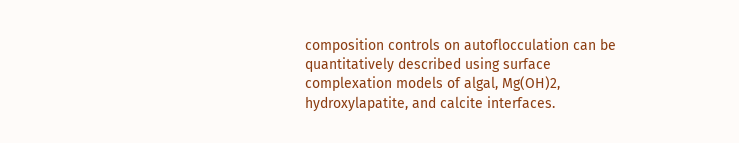composition controls on autoflocculation can be quantitatively described using surface complexation models of algal, Mg(OH)2, hydroxylapatite, and calcite interfaces.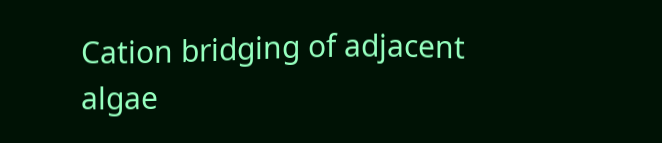Cation bridging of adjacent algae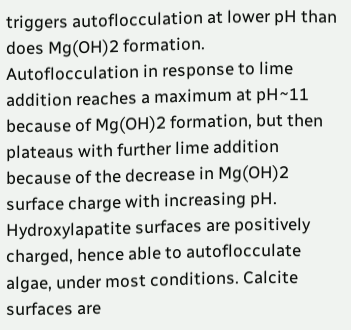triggers autoflocculation at lower pH than does Mg(OH)2 formation. Autoflocculation in response to lime addition reaches a maximum at pH~11 because of Mg(OH)2 formation, but then plateaus with further lime addition because of the decrease in Mg(OH)2 surface charge with increasing pH. Hydroxylapatite surfaces are positively charged, hence able to autoflocculate algae, under most conditions. Calcite surfaces are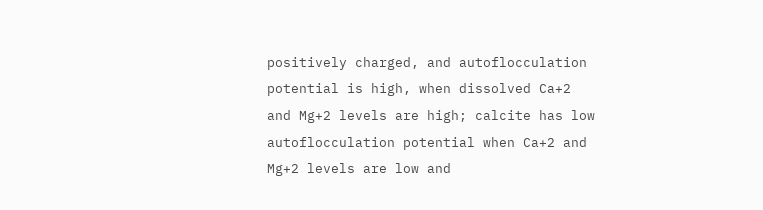positively charged, and autoflocculation potential is high, when dissolved Ca+2 and Mg+2 levels are high; calcite has low autoflocculation potential when Ca+2 and Mg+2 levels are low and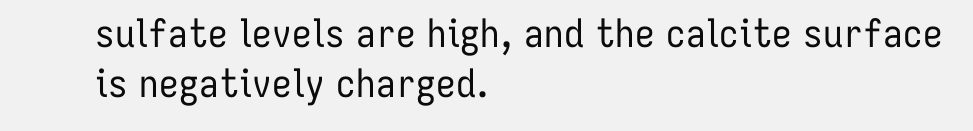sulfate levels are high, and the calcite surface is negatively charged.